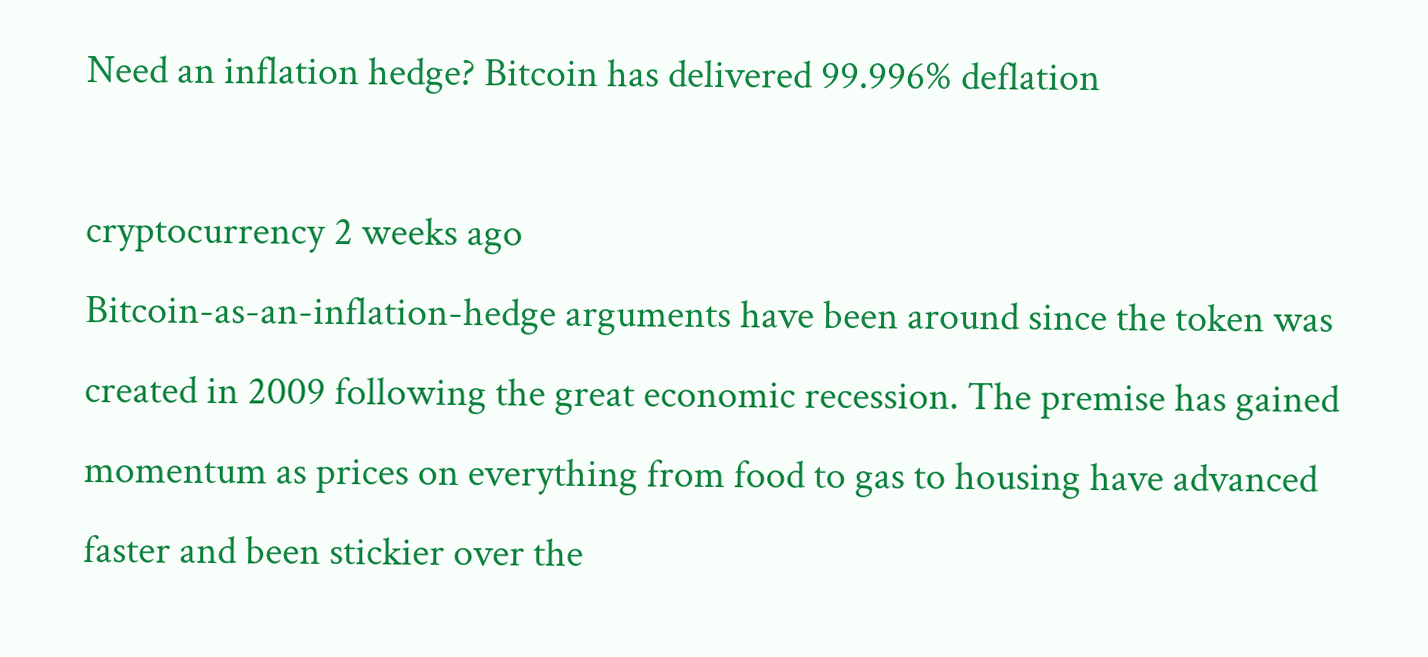Need an inflation hedge? Bitcoin has delivered 99.996% deflation

cryptocurrency 2 weeks ago
Bitcoin-as-an-inflation-hedge arguments have been around since the token was created in 2009 following the great economic recession. The premise has gained momentum as prices on everything from food to gas to housing have advanced faster and been stickier over the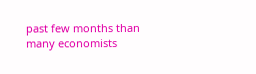past few months than many economists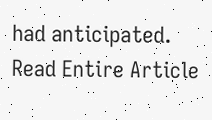had anticipated.
Read Entire Article